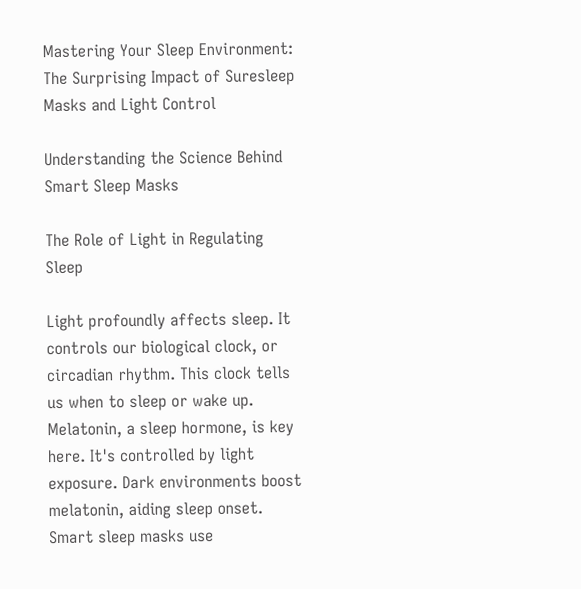Mastering Your Sleep Environment: The Surprising Impact of Suresleep Masks and Light Control

Understanding the Science Behind Smart Sleep Masks

The Role of Light in Regulating Sleep

Light profoundly affects sleep. It controls our biological clock, or circadian rhythm. This clock tells us when to sleep or wake up. Melatonin, a sleep hormone, is key here. It's controlled by light exposure. Dark environments boost melatonin, aiding sleep onset. Smart sleep masks use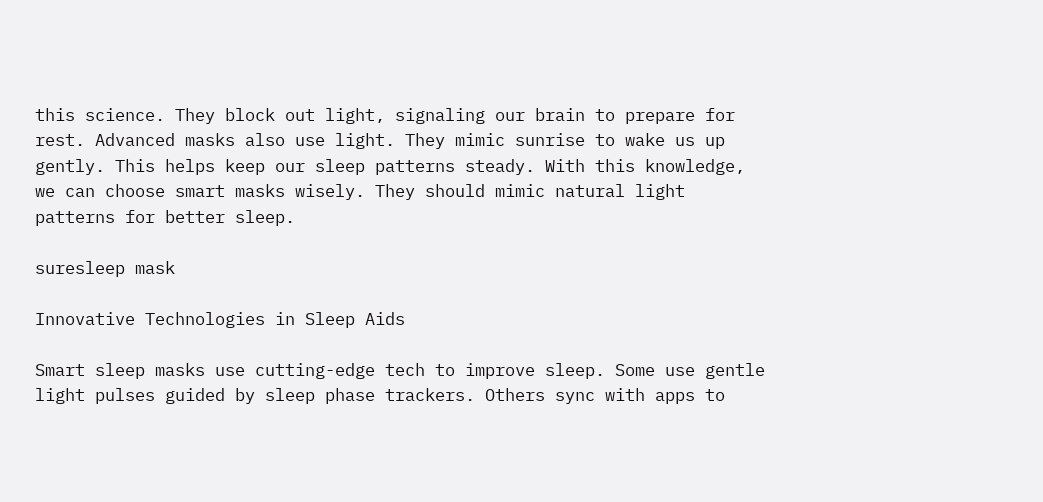this science. They block out light, signaling our brain to prepare for rest. Advanced masks also use light. They mimic sunrise to wake us up gently. This helps keep our sleep patterns steady. With this knowledge, we can choose smart masks wisely. They should mimic natural light patterns for better sleep.

suresleep mask

Innovative Technologies in Sleep Aids

Smart sleep masks use cutting-edge tech to improve sleep. Some use gentle light pulses guided by sleep phase trackers. Others sync with apps to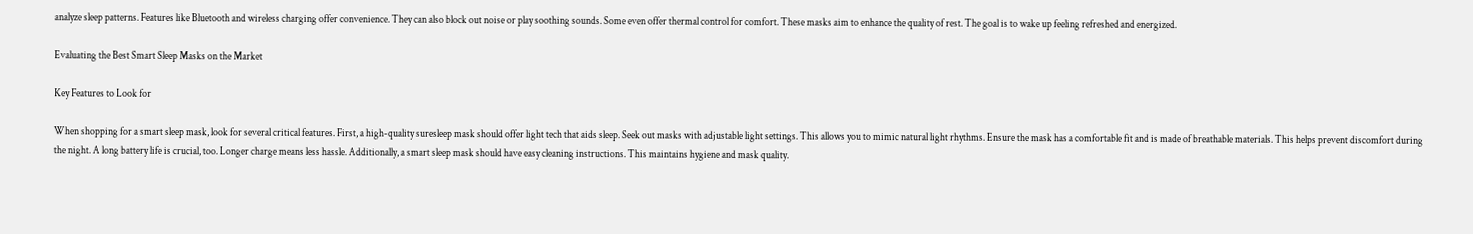analyze sleep patterns. Features like Bluetooth and wireless charging offer convenience. They can also block out noise or play soothing sounds. Some even offer thermal control for comfort. These masks aim to enhance the quality of rest. The goal is to wake up feeling refreshed and energized.

Evaluating the Best Smart Sleep Masks on the Market

Key Features to Look for

When shopping for a smart sleep mask, look for several critical features. First, a high-quality suresleep mask should offer light tech that aids sleep. Seek out masks with adjustable light settings. This allows you to mimic natural light rhythms. Ensure the mask has a comfortable fit and is made of breathable materials. This helps prevent discomfort during the night. A long battery life is crucial, too. Longer charge means less hassle. Additionally, a smart sleep mask should have easy cleaning instructions. This maintains hygiene and mask quality.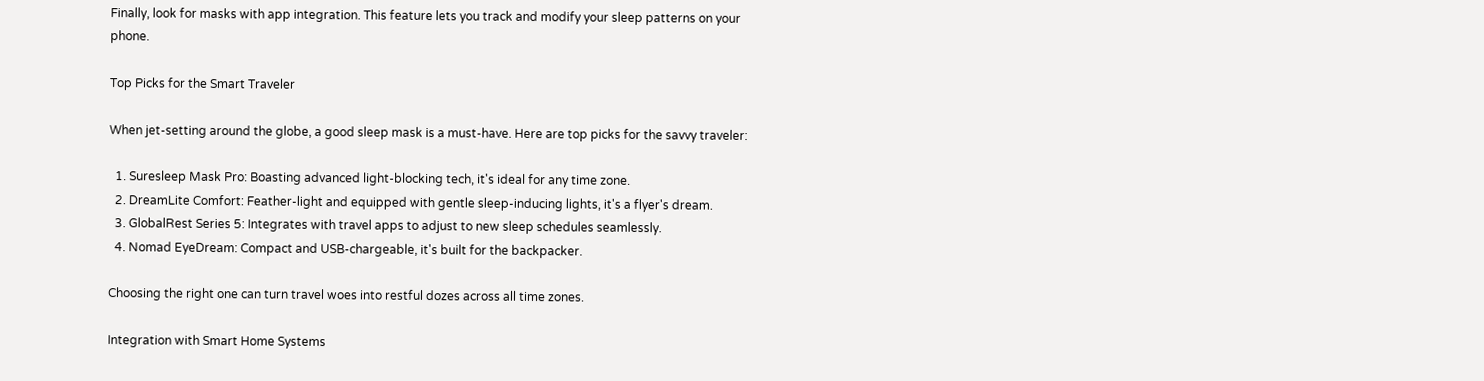Finally, look for masks with app integration. This feature lets you track and modify your sleep patterns on your phone.

Top Picks for the Smart Traveler

When jet-setting around the globe, a good sleep mask is a must-have. Here are top picks for the savvy traveler:

  1. Suresleep Mask Pro: Boasting advanced light-blocking tech, it's ideal for any time zone.
  2. DreamLite Comfort: Feather-light and equipped with gentle sleep-inducing lights, it's a flyer's dream.
  3. GlobalRest Series 5: Integrates with travel apps to adjust to new sleep schedules seamlessly.
  4. Nomad EyeDream: Compact and USB-chargeable, it's built for the backpacker.

Choosing the right one can turn travel woes into restful dozes across all time zones.

Integration with Smart Home Systems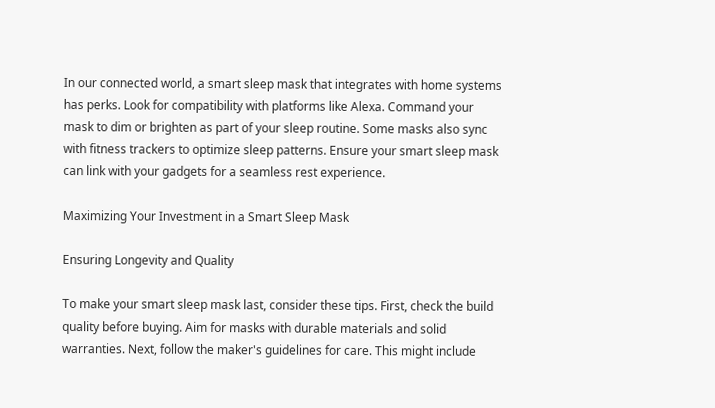In our connected world, a smart sleep mask that integrates with home systems has perks. Look for compatibility with platforms like Alexa. Command your mask to dim or brighten as part of your sleep routine. Some masks also sync with fitness trackers to optimize sleep patterns. Ensure your smart sleep mask can link with your gadgets for a seamless rest experience.

Maximizing Your Investment in a Smart Sleep Mask

Ensuring Longevity and Quality

To make your smart sleep mask last, consider these tips. First, check the build quality before buying. Aim for masks with durable materials and solid warranties. Next, follow the maker's guidelines for care. This might include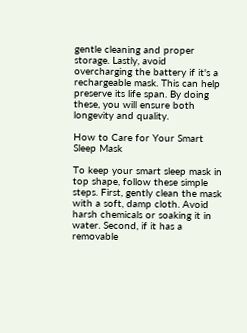gentle cleaning and proper storage. Lastly, avoid overcharging the battery if it's a rechargeable mask. This can help preserve its life span. By doing these, you will ensure both longevity and quality.

How to Care for Your Smart Sleep Mask

To keep your smart sleep mask in top shape, follow these simple steps. First, gently clean the mask with a soft, damp cloth. Avoid harsh chemicals or soaking it in water. Second, if it has a removable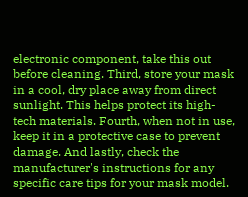electronic component, take this out before cleaning. Third, store your mask in a cool, dry place away from direct sunlight. This helps protect its high-tech materials. Fourth, when not in use, keep it in a protective case to prevent damage. And lastly, check the manufacturer's instructions for any specific care tips for your mask model.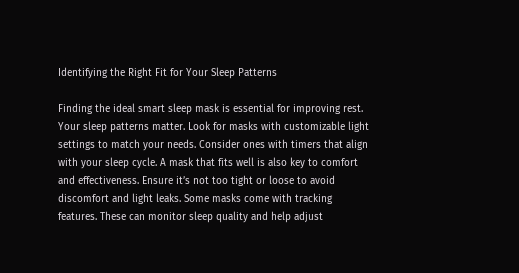Identifying the Right Fit for Your Sleep Patterns

Finding the ideal smart sleep mask is essential for improving rest. Your sleep patterns matter. Look for masks with customizable light settings to match your needs. Consider ones with timers that align with your sleep cycle. A mask that fits well is also key to comfort and effectiveness. Ensure it’s not too tight or loose to avoid discomfort and light leaks. Some masks come with tracking features. These can monitor sleep quality and help adjust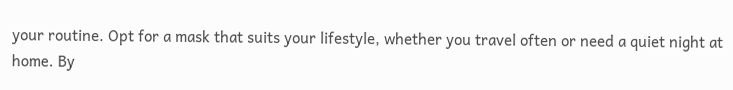your routine. Opt for a mask that suits your lifestyle, whether you travel often or need a quiet night at home. By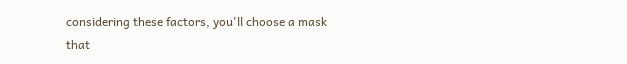considering these factors, you'll choose a mask that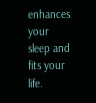enhances your sleep and fits your life.